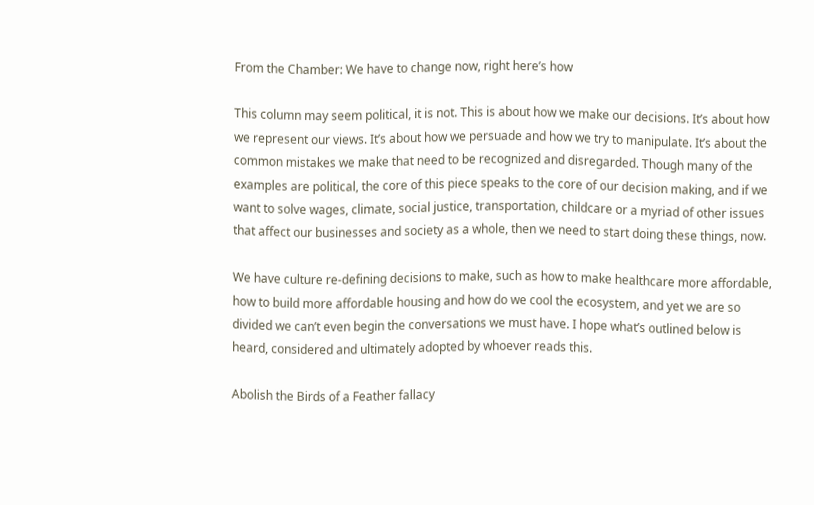From the Chamber: We have to change now, right here’s how

This column may seem political, it is not. This is about how we make our decisions. It’s about how we represent our views. It’s about how we persuade and how we try to manipulate. It’s about the common mistakes we make that need to be recognized and disregarded. Though many of the examples are political, the core of this piece speaks to the core of our decision making, and if we want to solve wages, climate, social justice, transportation, childcare or a myriad of other issues that affect our businesses and society as a whole, then we need to start doing these things, now.

We have culture re-defining decisions to make, such as how to make healthcare more affordable, how to build more affordable housing and how do we cool the ecosystem, and yet we are so divided we can’t even begin the conversations we must have. I hope what’s outlined below is heard, considered and ultimately adopted by whoever reads this.

Abolish the Birds of a Feather fallacy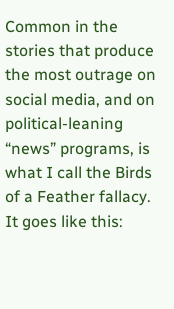Common in the stories that produce the most outrage on social media, and on political-leaning “news” programs, is what I call the Birds of a Feather fallacy. It goes like this: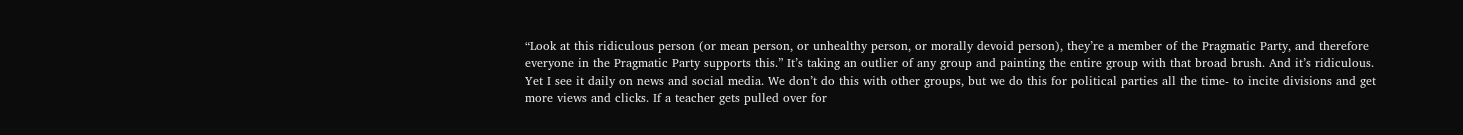“Look at this ridiculous person (or mean person, or unhealthy person, or morally devoid person), they’re a member of the Pragmatic Party, and therefore everyone in the Pragmatic Party supports this.” It’s taking an outlier of any group and painting the entire group with that broad brush. And it’s ridiculous. Yet I see it daily on news and social media. We don’t do this with other groups, but we do this for political parties all the time- to incite divisions and get more views and clicks. If a teacher gets pulled over for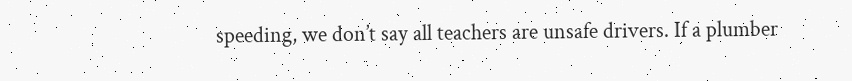speeding, we don’t say all teachers are unsafe drivers. If a plumber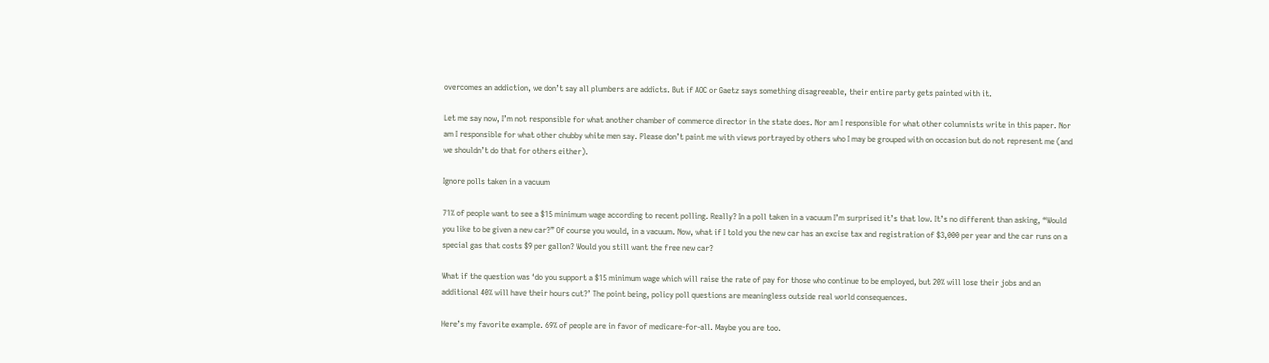overcomes an addiction, we don’t say all plumbers are addicts. But if AOC or Gaetz says something disagreeable, their entire party gets painted with it.

Let me say now, I’m not responsible for what another chamber of commerce director in the state does. Nor am I responsible for what other columnists write in this paper. Nor am I responsible for what other chubby white men say. Please don’t paint me with views portrayed by others who I may be grouped with on occasion but do not represent me (and we shouldn’t do that for others either).

Ignore polls taken in a vacuum

71% of people want to see a $15 minimum wage according to recent polling. Really? In a poll taken in a vacuum I’m surprised it’s that low. It’s no different than asking, “Would you like to be given a new car?” Of course you would, in a vacuum. Now, what if I told you the new car has an excise tax and registration of $3,000 per year and the car runs on a special gas that costs $9 per gallon? Would you still want the free new car?

What if the question was ‘do you support a $15 minimum wage which will raise the rate of pay for those who continue to be employed, but 20% will lose their jobs and an additional 40% will have their hours cut?’ The point being, policy poll questions are meaningless outside real world consequences.

Here’s my favorite example. 69% of people are in favor of medicare-for-all. Maybe you are too.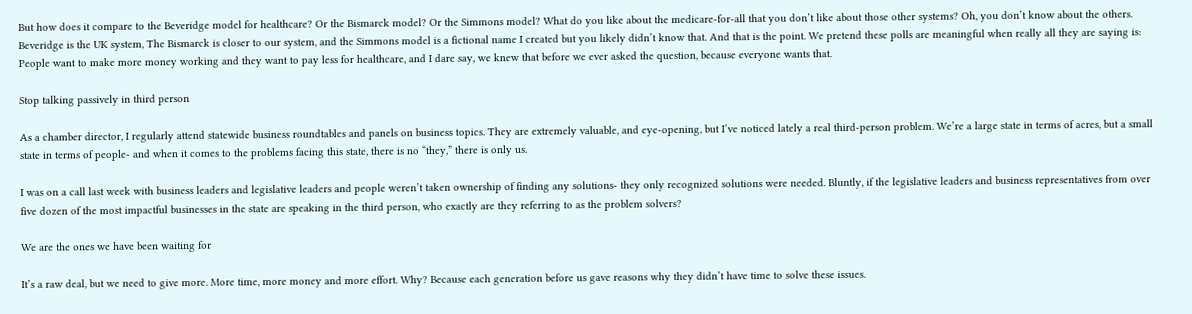But how does it compare to the Beveridge model for healthcare? Or the Bismarck model? Or the Simmons model? What do you like about the medicare-for-all that you don’t like about those other systems? Oh, you don’t know about the others. Beveridge is the UK system, The Bismarck is closer to our system, and the Simmons model is a fictional name I created but you likely didn’t know that. And that is the point. We pretend these polls are meaningful when really all they are saying is: People want to make more money working and they want to pay less for healthcare, and I dare say, we knew that before we ever asked the question, because everyone wants that.

Stop talking passively in third person

As a chamber director, I regularly attend statewide business roundtables and panels on business topics. They are extremely valuable, and eye-opening, but I’ve noticed lately a real third-person problem. We’re a large state in terms of acres, but a small state in terms of people- and when it comes to the problems facing this state, there is no “they,” there is only us.

I was on a call last week with business leaders and legislative leaders and people weren’t taken ownership of finding any solutions- they only recognized solutions were needed. Bluntly, if the legislative leaders and business representatives from over five dozen of the most impactful businesses in the state are speaking in the third person, who exactly are they referring to as the problem solvers?

We are the ones we have been waiting for

It’s a raw deal, but we need to give more. More time, more money and more effort. Why? Because each generation before us gave reasons why they didn’t have time to solve these issues.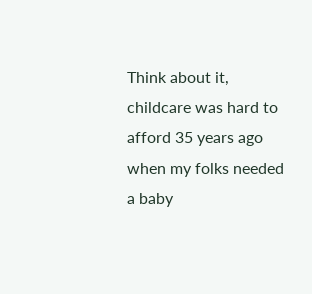Think about it, childcare was hard to afford 35 years ago when my folks needed a baby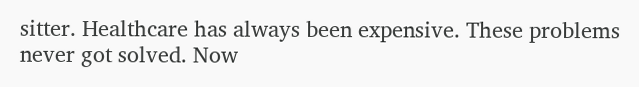sitter. Healthcare has always been expensive. These problems never got solved. Now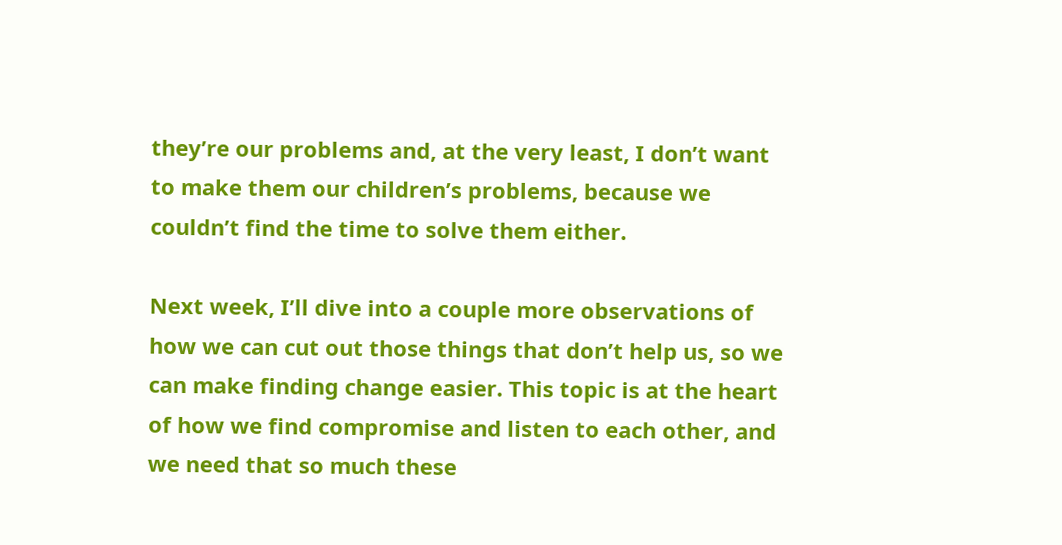they’re our problems and, at the very least, I don’t want to make them our children’s problems, because we couldn’t find the time to solve them either.

Next week, I’ll dive into a couple more observations of how we can cut out those things that don’t help us, so we can make finding change easier. This topic is at the heart of how we find compromise and listen to each other, and we need that so much these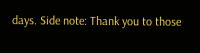days. Side note: Thank you to those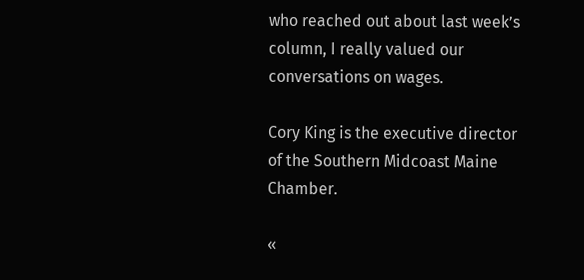who reached out about last week’s column, I really valued our conversations on wages.

Cory King is the executive director of the Southern Midcoast Maine Chamber.

«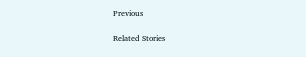Previous

Related Stories